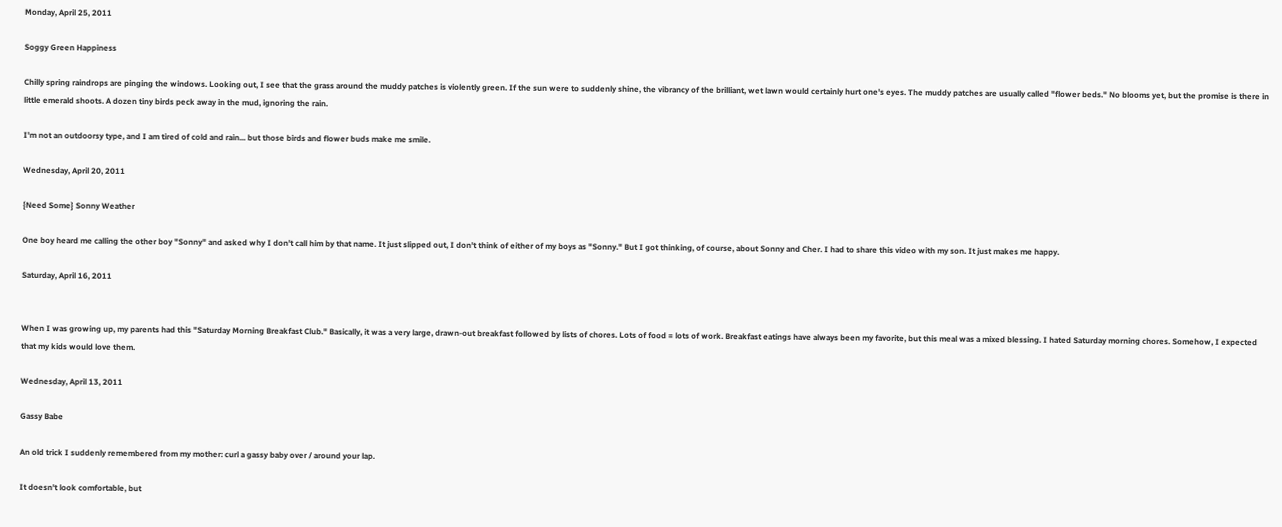Monday, April 25, 2011

Soggy Green Happiness

Chilly spring raindrops are pinging the windows. Looking out, I see that the grass around the muddy patches is violently green. If the sun were to suddenly shine, the vibrancy of the brilliant, wet lawn would certainly hurt one's eyes. The muddy patches are usually called "flower beds." No blooms yet, but the promise is there in little emerald shoots. A dozen tiny birds peck away in the mud, ignoring the rain.

I'm not an outdoorsy type, and I am tired of cold and rain... but those birds and flower buds make me smile.

Wednesday, April 20, 2011

{Need Some} Sonny Weather

One boy heard me calling the other boy "Sonny" and asked why I don't call him by that name. It just slipped out, I don't think of either of my boys as "Sonny." But I got thinking, of course, about Sonny and Cher. I had to share this video with my son. It just makes me happy.

Saturday, April 16, 2011


When I was growing up, my parents had this "Saturday Morning Breakfast Club." Basically, it was a very large, drawn-out breakfast followed by lists of chores. Lots of food = lots of work. Breakfast eatings have always been my favorite, but this meal was a mixed blessing. I hated Saturday morning chores. Somehow, I expected that my kids would love them.

Wednesday, April 13, 2011

Gassy Babe

An old trick I suddenly remembered from my mother: curl a gassy baby over / around your lap.

It doesn't look comfortable, but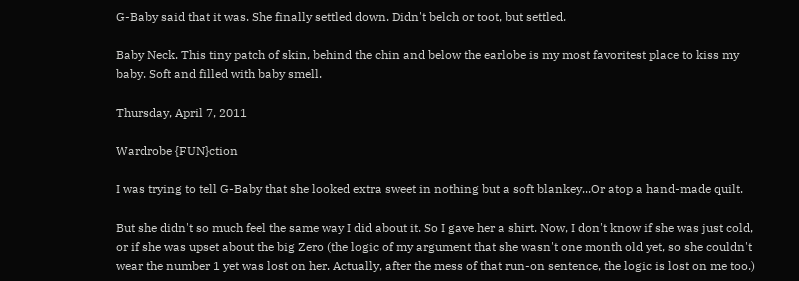G-Baby said that it was. She finally settled down. Didn't belch or toot, but settled.

Baby Neck. This tiny patch of skin, behind the chin and below the earlobe is my most favoritest place to kiss my baby. Soft and filled with baby smell.

Thursday, April 7, 2011

Wardrobe {FUN}ction

I was trying to tell G-Baby that she looked extra sweet in nothing but a soft blankey...Or atop a hand-made quilt.

But she didn't so much feel the same way I did about it. So I gave her a shirt. Now, I don't know if she was just cold, or if she was upset about the big Zero (the logic of my argument that she wasn't one month old yet, so she couldn't wear the number 1 yet was lost on her. Actually, after the mess of that run-on sentence, the logic is lost on me too.)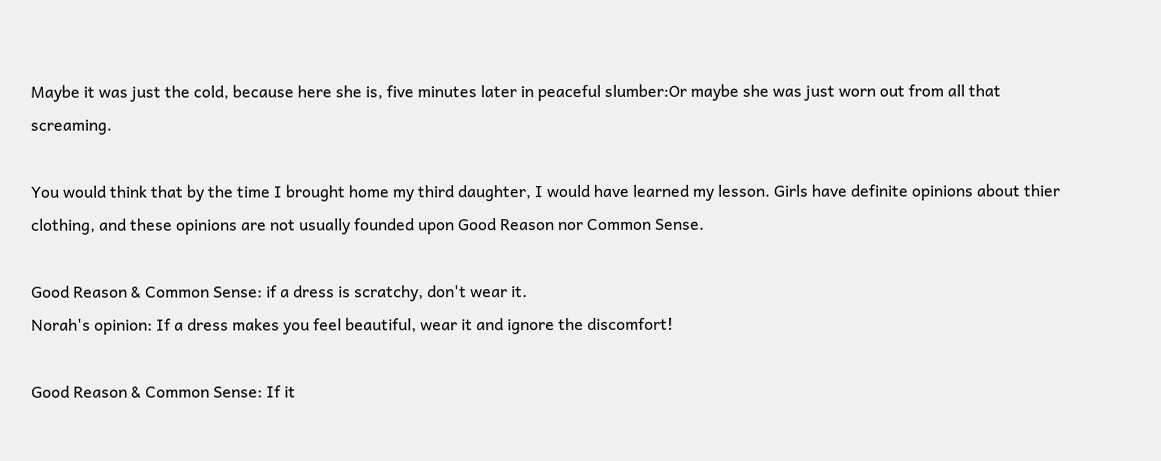Maybe it was just the cold, because here she is, five minutes later in peaceful slumber:Or maybe she was just worn out from all that screaming.

You would think that by the time I brought home my third daughter, I would have learned my lesson. Girls have definite opinions about thier clothing, and these opinions are not usually founded upon Good Reason nor Common Sense.

Good Reason & Common Sense: if a dress is scratchy, don't wear it.
Norah's opinion: If a dress makes you feel beautiful, wear it and ignore the discomfort!

Good Reason & Common Sense: If it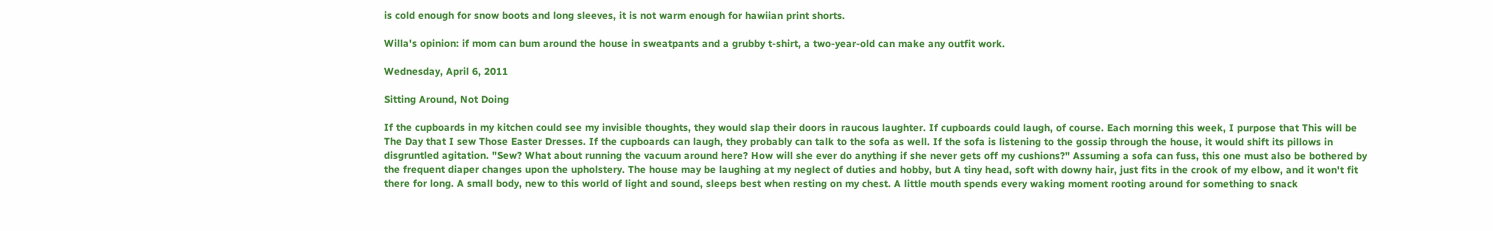is cold enough for snow boots and long sleeves, it is not warm enough for hawiian print shorts.

Willa's opinion: if mom can bum around the house in sweatpants and a grubby t-shirt, a two-year-old can make any outfit work.

Wednesday, April 6, 2011

Sitting Around, Not Doing

If the cupboards in my kitchen could see my invisible thoughts, they would slap their doors in raucous laughter. If cupboards could laugh, of course. Each morning this week, I purpose that This will be The Day that I sew Those Easter Dresses. If the cupboards can laugh, they probably can talk to the sofa as well. If the sofa is listening to the gossip through the house, it would shift its pillows in disgruntled agitation. "Sew? What about running the vacuum around here? How will she ever do anything if she never gets off my cushions?" Assuming a sofa can fuss, this one must also be bothered by the frequent diaper changes upon the upholstery. The house may be laughing at my neglect of duties and hobby, but A tiny head, soft with downy hair, just fits in the crook of my elbow, and it won't fit there for long. A small body, new to this world of light and sound, sleeps best when resting on my chest. A little mouth spends every waking moment rooting around for something to snack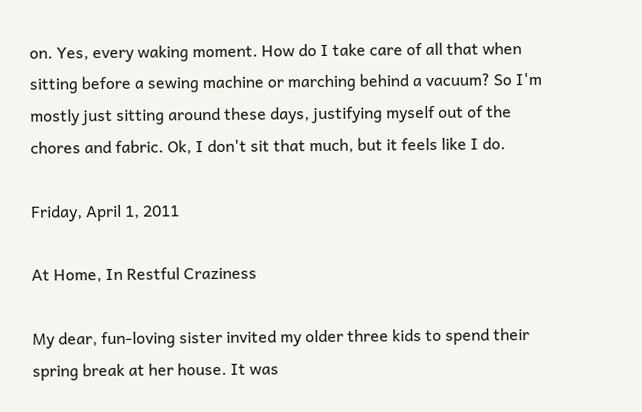on. Yes, every waking moment. How do I take care of all that when sitting before a sewing machine or marching behind a vacuum? So I'm mostly just sitting around these days, justifying myself out of the chores and fabric. Ok, I don't sit that much, but it feels like I do.

Friday, April 1, 2011

At Home, In Restful Craziness

My dear, fun-loving sister invited my older three kids to spend their spring break at her house. It was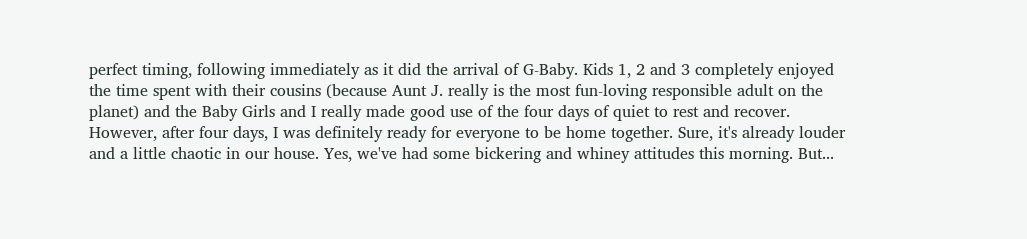perfect timing, following immediately as it did the arrival of G-Baby. Kids 1, 2 and 3 completely enjoyed the time spent with their cousins (because Aunt J. really is the most fun-loving responsible adult on the planet) and the Baby Girls and I really made good use of the four days of quiet to rest and recover. However, after four days, I was definitely ready for everyone to be home together. Sure, it's already louder and a little chaotic in our house. Yes, we've had some bickering and whiney attitudes this morning. But...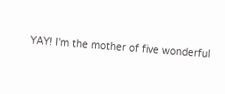YAY! I'm the mother of five wonderful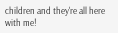children and they're all here with me!